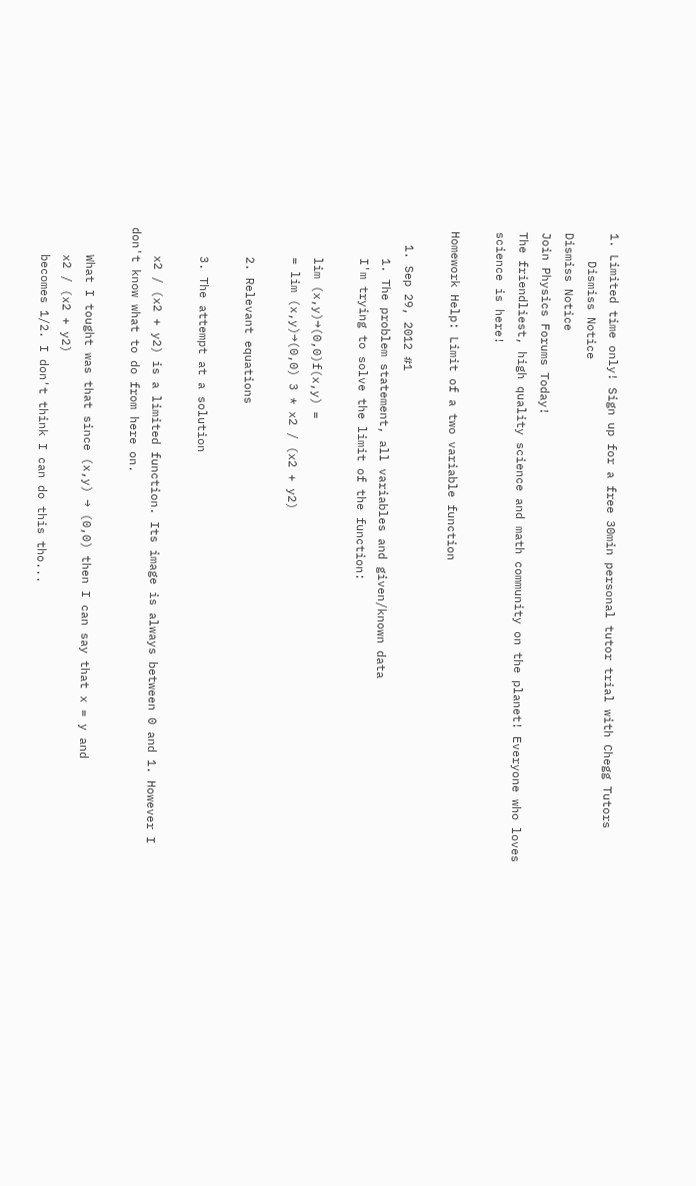1. Limited time only! Sign up for a free 30min personal tutor trial with Chegg Tutors
    Dismiss Notice
Dismiss Notice
Join Physics Forums Today!
The friendliest, high quality science and math community on the planet! Everyone who loves science is here!

Homework Help: Limit of a two variable function

  1. Sep 29, 2012 #1
    1. The problem statement, all variables and given/known data
    I'm trying to solve the limit of the function:

    lim (x,y)→(0,0)f(x,y) =
    = lim (x,y)→(0,0) 3 * x2 / (x2 + y2)

    2. Relevant equations

    3. The attempt at a solution

    x2 / (x2 + y2) is a limited function. Its image is always between 0 and 1. However I don't know what to do from here on.

    What I tought was that since (x,y) → (0,0) then I can say that x = y and
    x2 / (x2 + y2)
    becomes 1/2. I don't think I can do this tho...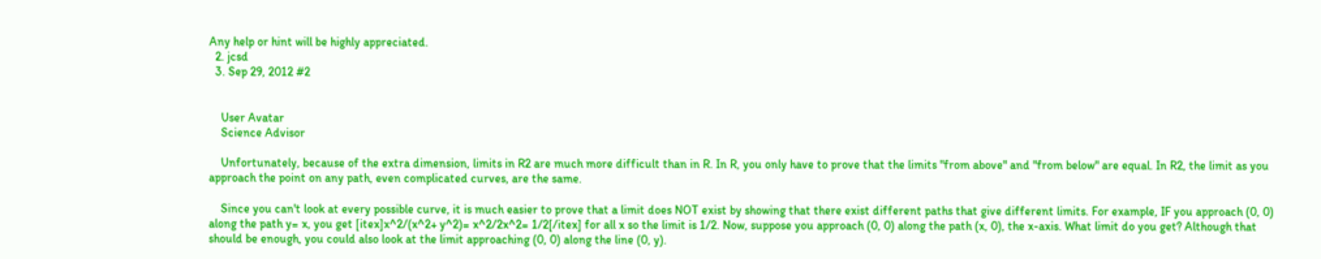Any help or hint will be highly appreciated.
  2. jcsd
  3. Sep 29, 2012 #2


    User Avatar
    Science Advisor

    Unfortunately, because of the extra dimension, limits in R2 are much more difficult than in R. In R, you only have to prove that the limits "from above" and "from below" are equal. In R2, the limit as you approach the point on any path, even complicated curves, are the same.

    Since you can't look at every possible curve, it is much easier to prove that a limit does NOT exist by showing that there exist different paths that give different limits. For example, IF you approach (0, 0) along the path y= x, you get [itex]x^2/(x^2+ y^2)= x^2/2x^2= 1/2[/itex] for all x so the limit is 1/2. Now, suppose you approach (0, 0) along the path (x, 0), the x-axis. What limit do you get? Although that should be enough, you could also look at the limit approaching (0, 0) along the line (0, y).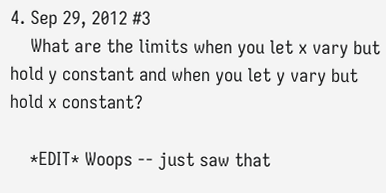4. Sep 29, 2012 #3
    What are the limits when you let x vary but hold y constant and when you let y vary but hold x constant?

    *EDIT* Woops -- just saw that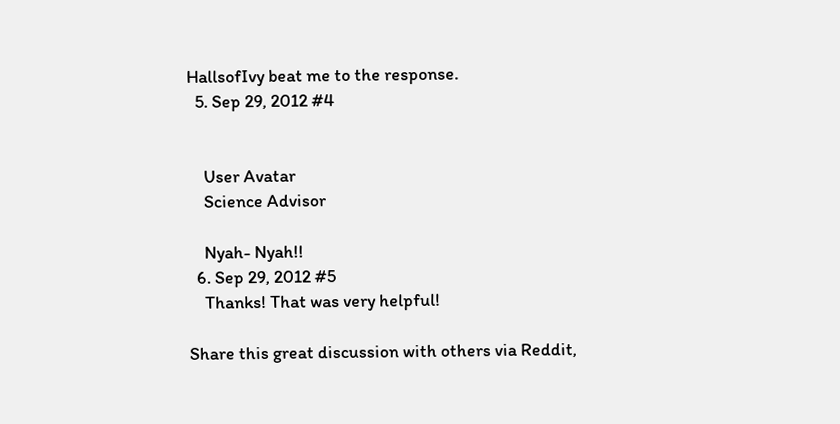HallsofIvy beat me to the response.
  5. Sep 29, 2012 #4


    User Avatar
    Science Advisor

    Nyah- Nyah!!
  6. Sep 29, 2012 #5
    Thanks! That was very helpful!

Share this great discussion with others via Reddit,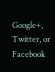Google+, Twitter, or Facebook